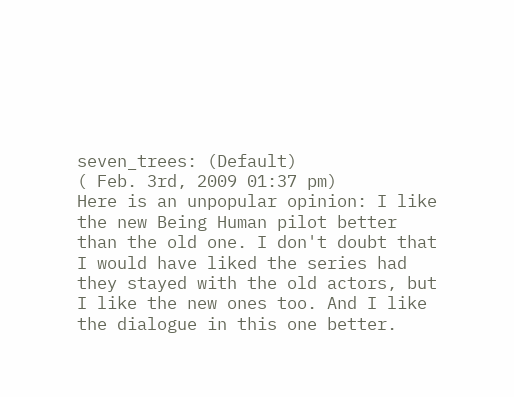seven_trees: (Default)
( Feb. 3rd, 2009 01:37 pm)
Here is an unpopular opinion: I like the new Being Human pilot better than the old one. I don't doubt that I would have liked the series had they stayed with the old actors, but I like the new ones too. And I like the dialogue in this one better.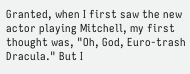Granted, when I first saw the new actor playing Mitchell, my first thought was, "Oh, God, Euro-trash Dracula." But I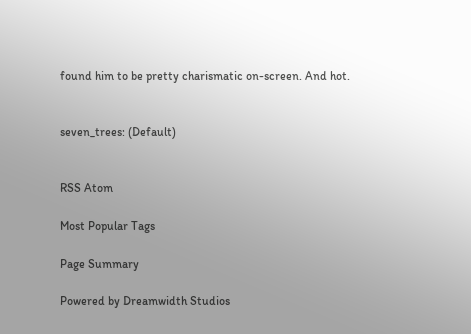found him to be pretty charismatic on-screen. And hot.


seven_trees: (Default)


RSS Atom

Most Popular Tags

Page Summary

Powered by Dreamwidth Studios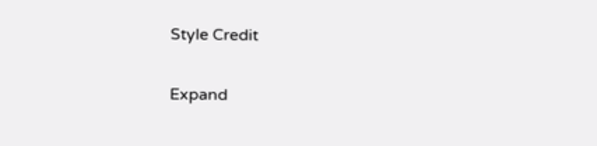Style Credit

Expand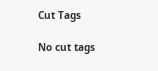Cut Tags

No cut tags